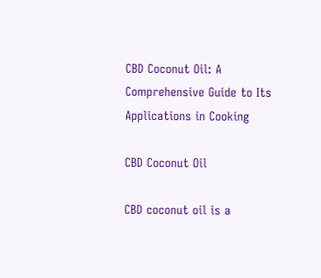CBD Coconut Oil: A Comprehensive Guide to Its Applications in Cooking

CBD Coconut Oil

CBD coconut oil is a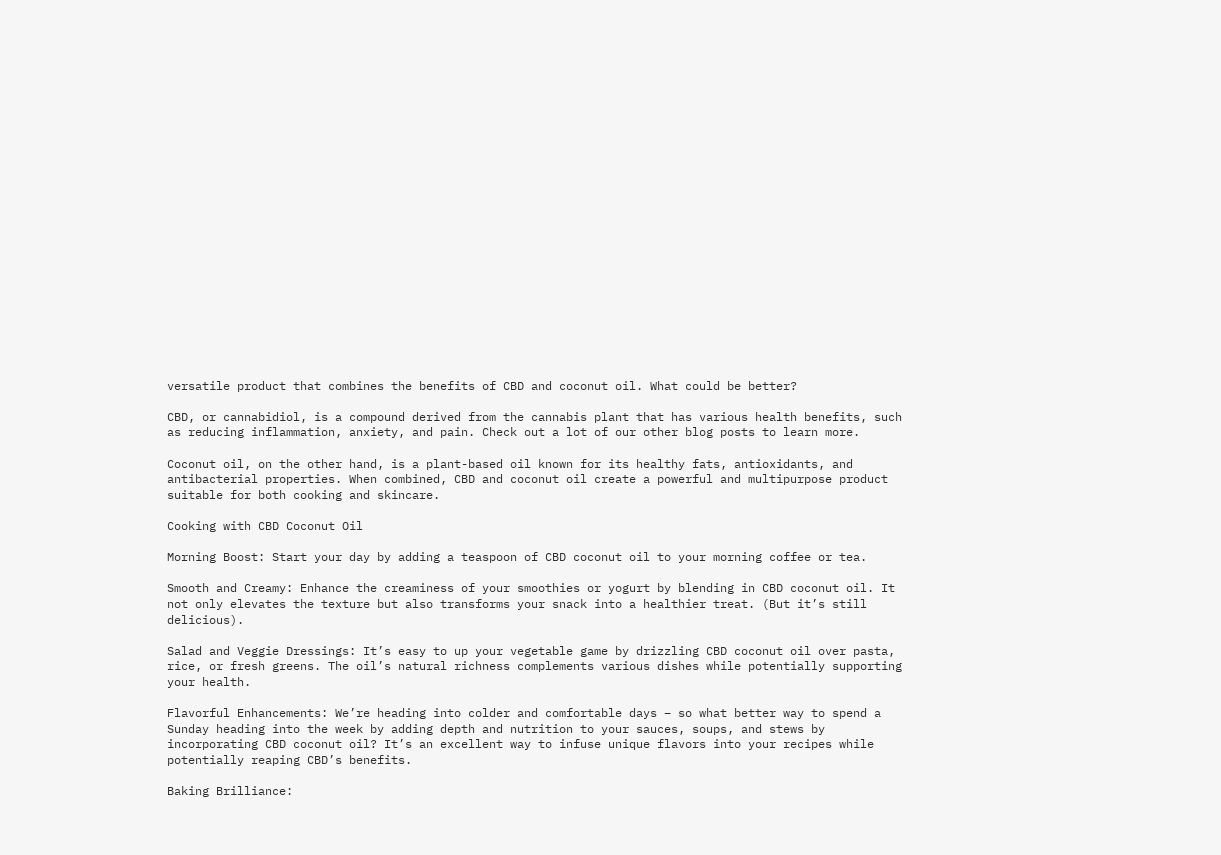versatile product that combines the benefits of CBD and coconut oil. What could be better?

CBD, or cannabidiol, is a compound derived from the cannabis plant that has various health benefits, such as reducing inflammation, anxiety, and pain. Check out a lot of our other blog posts to learn more.

Coconut oil, on the other hand, is a plant-based oil known for its healthy fats, antioxidants, and antibacterial properties. When combined, CBD and coconut oil create a powerful and multipurpose product suitable for both cooking and skincare.

Cooking with CBD Coconut Oil

Morning Boost: Start your day by adding a teaspoon of CBD coconut oil to your morning coffee or tea.

Smooth and Creamy: Enhance the creaminess of your smoothies or yogurt by blending in CBD coconut oil. It not only elevates the texture but also transforms your snack into a healthier treat. (But it’s still delicious).

Salad and Veggie Dressings: It’s easy to up your vegetable game by drizzling CBD coconut oil over pasta, rice, or fresh greens. The oil’s natural richness complements various dishes while potentially supporting your health.

Flavorful Enhancements: We’re heading into colder and comfortable days – so what better way to spend a Sunday heading into the week by adding depth and nutrition to your sauces, soups, and stews by incorporating CBD coconut oil? It’s an excellent way to infuse unique flavors into your recipes while potentially reaping CBD’s benefits.

Baking Brilliance: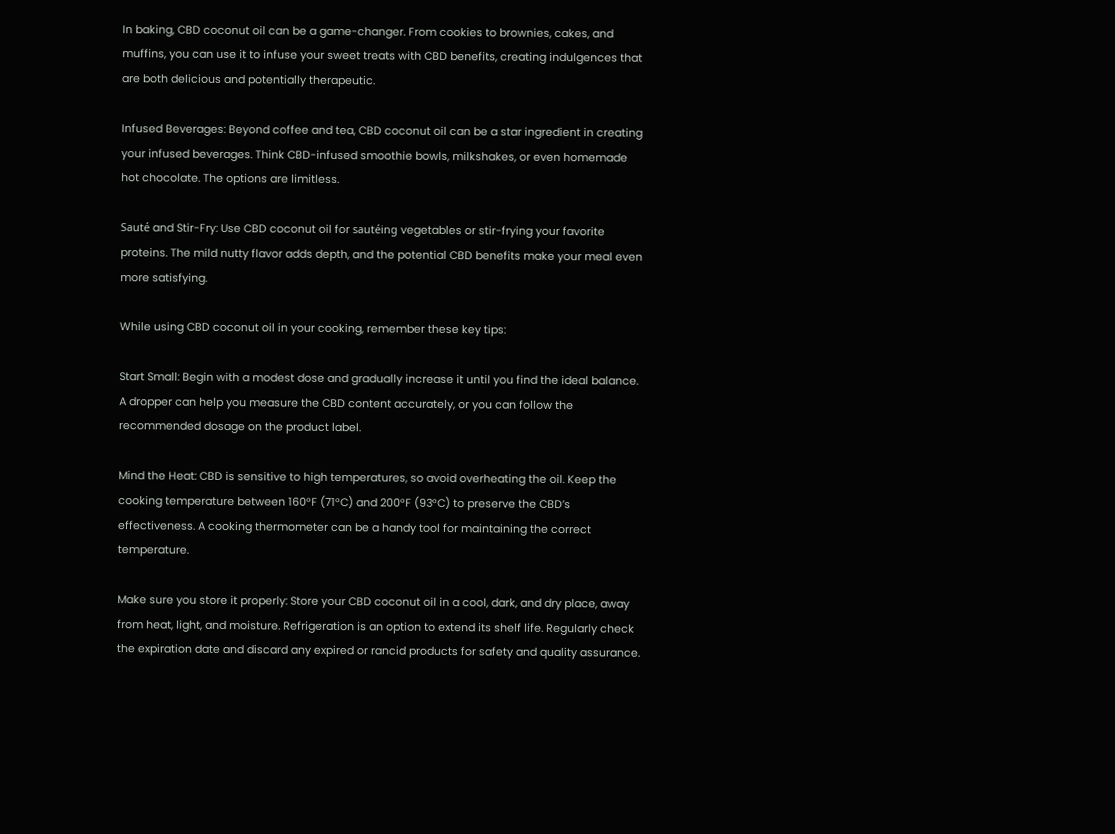In baking, CBD coconut oil can be a game-changer. From cookies to brownies, cakes, and muffins, you can use it to infuse your sweet treats with CBD benefits, creating indulgences that are both delicious and potentially therapeutic.

Infused Beverages: Beyond coffee and tea, CBD coconut oil can be a star ingredient in creating your infused beverages. Think CBD-infused smoothie bowls, milkshakes, or even homemade hot chocolate. The options are limitless.

Sauté and Stir-Fry: Use CBD coconut oil for sautéing vegetables or stir-frying your favorite proteins. The mild nutty flavor adds depth, and the potential CBD benefits make your meal even more satisfying.

While using CBD coconut oil in your cooking, remember these key tips:

Start Small: Begin with a modest dose and gradually increase it until you find the ideal balance. A dropper can help you measure the CBD content accurately, or you can follow the recommended dosage on the product label.

Mind the Heat: CBD is sensitive to high temperatures, so avoid overheating the oil. Keep the cooking temperature between 160°F (71°C) and 200°F (93°C) to preserve the CBD’s effectiveness. A cooking thermometer can be a handy tool for maintaining the correct temperature.

Make sure you store it properly: Store your CBD coconut oil in a cool, dark, and dry place, away from heat, light, and moisture. Refrigeration is an option to extend its shelf life. Regularly check the expiration date and discard any expired or rancid products for safety and quality assurance.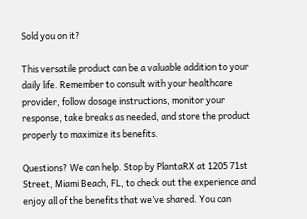Sold you on it?

This versatile product can be a valuable addition to your daily life. Remember to consult with your healthcare provider, follow dosage instructions, monitor your response, take breaks as needed, and store the product properly to maximize its benefits.

Questions? We can help. Stop by PlantaRX at 1205 71st Street, Miami Beach, FL, to check out the experience and enjoy all of the benefits that we’ve shared. You can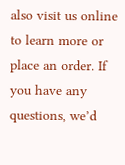also visit us online to learn more or place an order. If you have any questions, we’d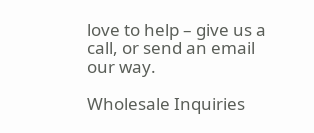love to help – give us a call, or send an email our way.

Wholesale Inquiries